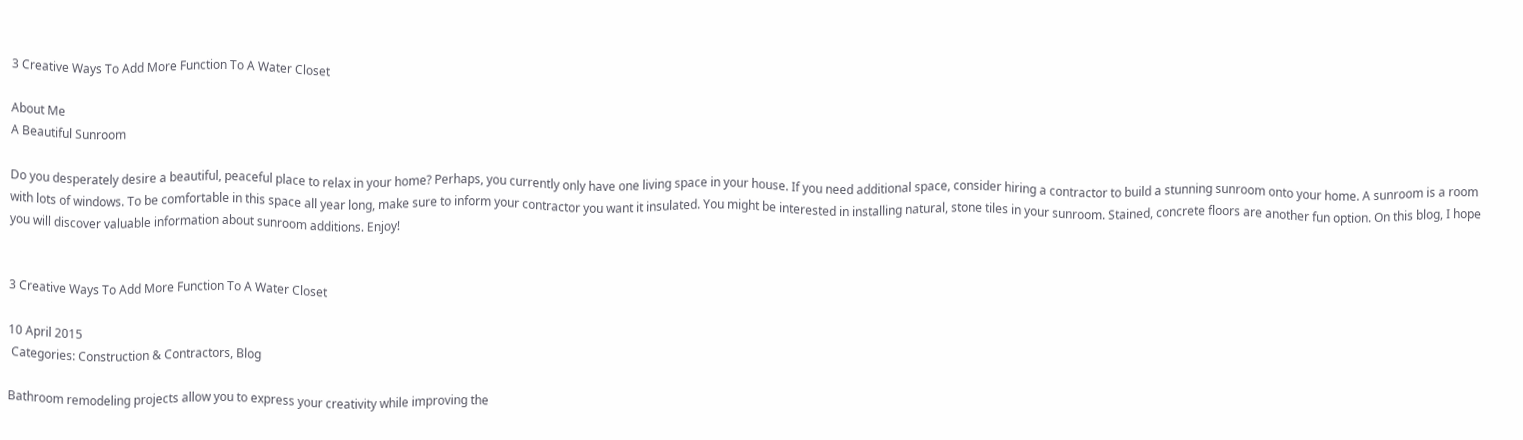3 Creative Ways To Add More Function To A Water Closet

About Me
A Beautiful Sunroom

Do you desperately desire a beautiful, peaceful place to relax in your home? Perhaps, you currently only have one living space in your house. If you need additional space, consider hiring a contractor to build a stunning sunroom onto your home. A sunroom is a room with lots of windows. To be comfortable in this space all year long, make sure to inform your contractor you want it insulated. You might be interested in installing natural, stone tiles in your sunroom. Stained, concrete floors are another fun option. On this blog, I hope you will discover valuable information about sunroom additions. Enjoy!


3 Creative Ways To Add More Function To A Water Closet

10 April 2015
 Categories: Construction & Contractors, Blog

Bathroom remodeling projects allow you to express your creativity while improving the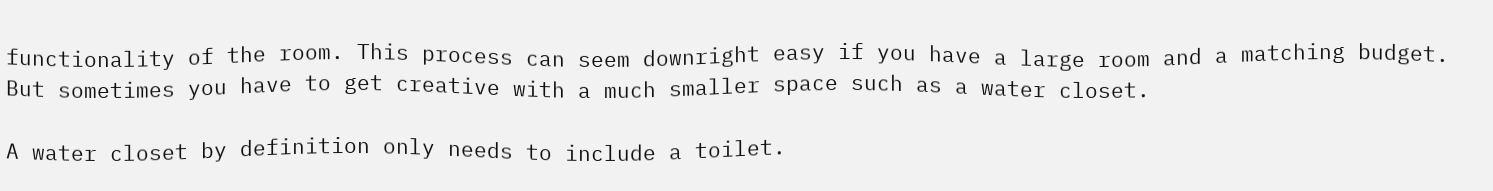functionality of the room. This process can seem downright easy if you have a large room and a matching budget. But sometimes you have to get creative with a much smaller space such as a water closet.

A water closet by definition only needs to include a toilet.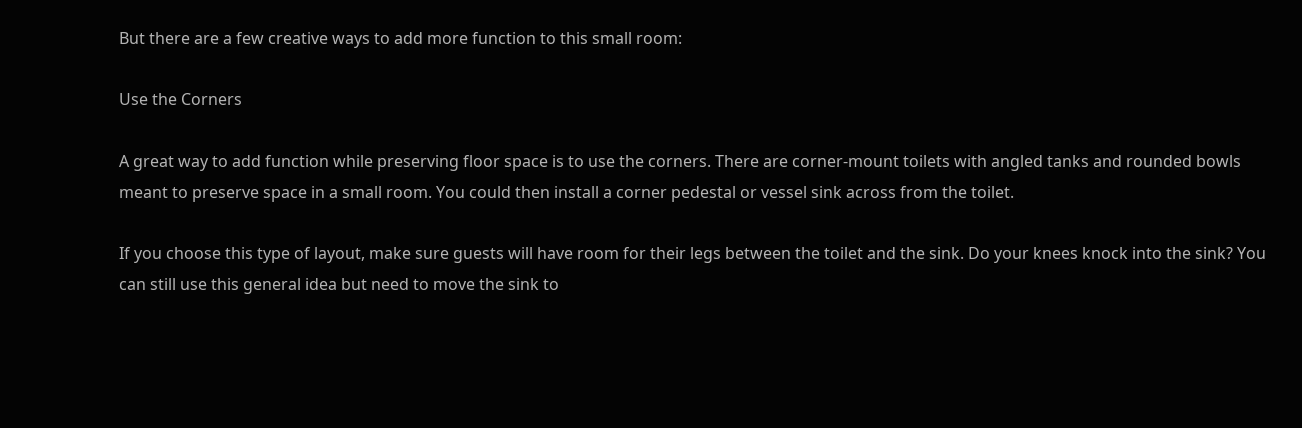But there are a few creative ways to add more function to this small room:

Use the Corners

A great way to add function while preserving floor space is to use the corners. There are corner-mount toilets with angled tanks and rounded bowls meant to preserve space in a small room. You could then install a corner pedestal or vessel sink across from the toilet.

If you choose this type of layout, make sure guests will have room for their legs between the toilet and the sink. Do your knees knock into the sink? You can still use this general idea but need to move the sink to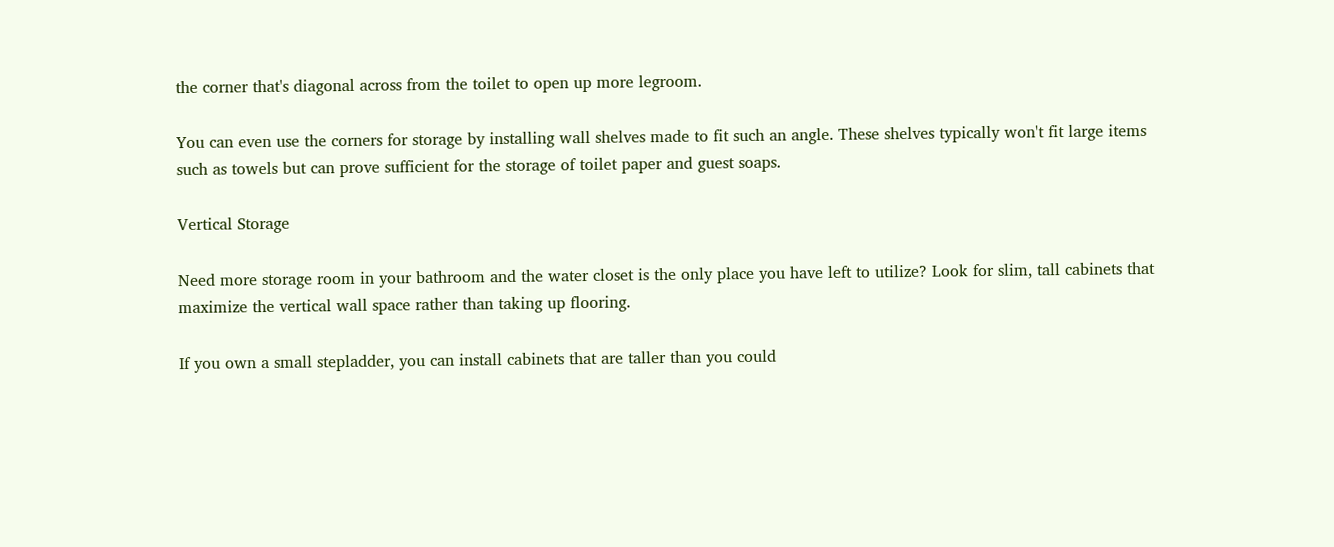the corner that's diagonal across from the toilet to open up more legroom.

You can even use the corners for storage by installing wall shelves made to fit such an angle. These shelves typically won't fit large items such as towels but can prove sufficient for the storage of toilet paper and guest soaps.

Vertical Storage

Need more storage room in your bathroom and the water closet is the only place you have left to utilize? Look for slim, tall cabinets that maximize the vertical wall space rather than taking up flooring.

If you own a small stepladder, you can install cabinets that are taller than you could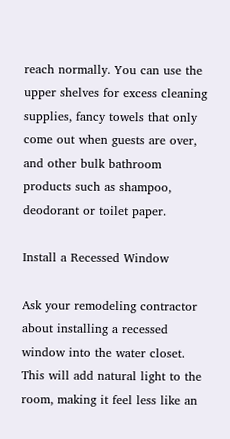reach normally. You can use the upper shelves for excess cleaning supplies, fancy towels that only come out when guests are over, and other bulk bathroom products such as shampoo, deodorant or toilet paper.

Install a Recessed Window

Ask your remodeling contractor about installing a recessed window into the water closet. This will add natural light to the room, making it feel less like an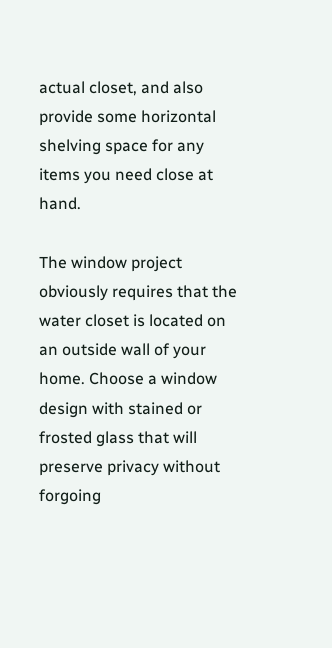actual closet, and also provide some horizontal shelving space for any items you need close at hand.

The window project obviously requires that the water closet is located on an outside wall of your home. Choose a window design with stained or frosted glass that will preserve privacy without forgoing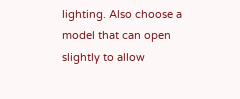lighting. Also choose a model that can open slightly to allow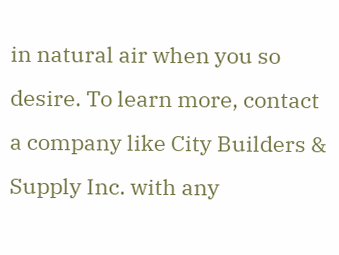in natural air when you so desire. To learn more, contact a company like City Builders & Supply Inc. with any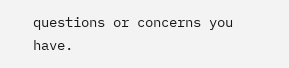questions or concerns you have.